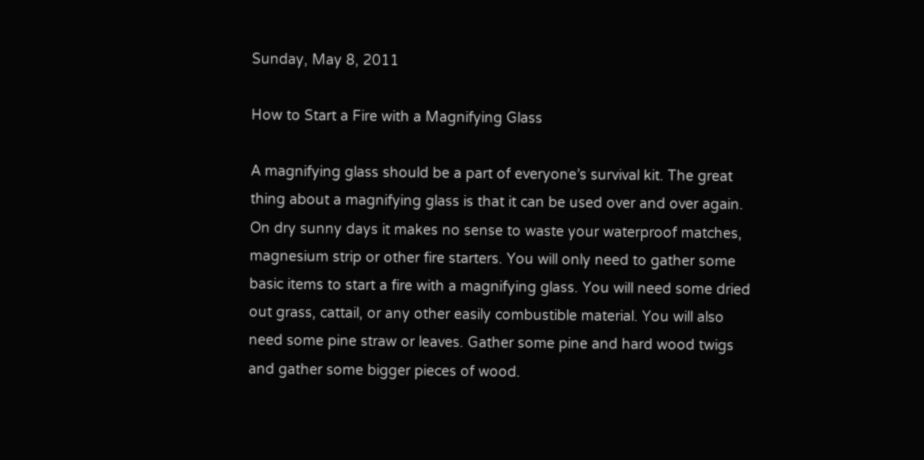Sunday, May 8, 2011

How to Start a Fire with a Magnifying Glass

A magnifying glass should be a part of everyone’s survival kit. The great thing about a magnifying glass is that it can be used over and over again. On dry sunny days it makes no sense to waste your waterproof matches, magnesium strip or other fire starters. You will only need to gather some basic items to start a fire with a magnifying glass. You will need some dried out grass, cattail, or any other easily combustible material. You will also need some pine straw or leaves. Gather some pine and hard wood twigs and gather some bigger pieces of wood.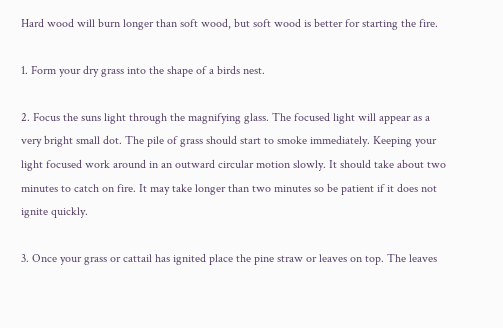Hard wood will burn longer than soft wood, but soft wood is better for starting the fire.

1. Form your dry grass into the shape of a birds nest.

2. Focus the suns light through the magnifying glass. The focused light will appear as a very bright small dot. The pile of grass should start to smoke immediately. Keeping your light focused work around in an outward circular motion slowly. It should take about two minutes to catch on fire. It may take longer than two minutes so be patient if it does not ignite quickly.

3. Once your grass or cattail has ignited place the pine straw or leaves on top. The leaves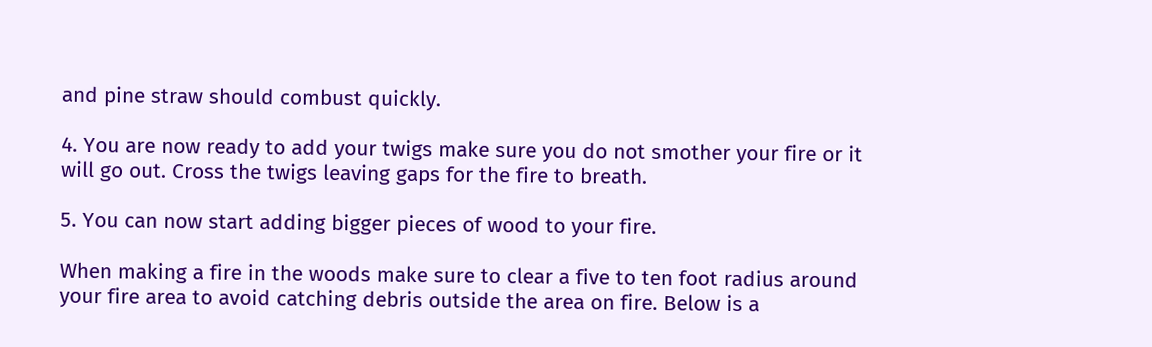and pine straw should combust quickly.

4. You are now ready to add your twigs make sure you do not smother your fire or it will go out. Cross the twigs leaving gaps for the fire to breath.

5. You can now start adding bigger pieces of wood to your fire.

When making a fire in the woods make sure to clear a five to ten foot radius around your fire area to avoid catching debris outside the area on fire. Below is a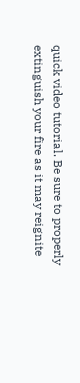quick video tutorial. Be sure to properly extinguish your fire as it may reignite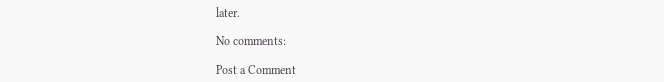later.

No comments:

Post a Comment